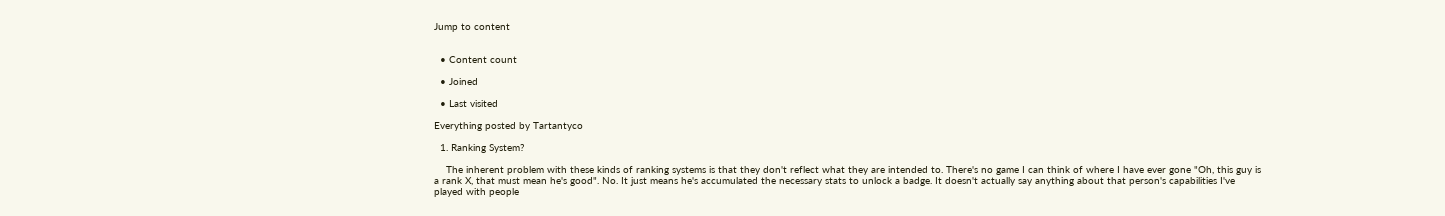Jump to content


  • Content count

  • Joined

  • Last visited

Everything posted by Tartantyco

  1. Ranking System?

    The inherent problem with these kinds of ranking systems is that they don't reflect what they are intended to. There's no game I can think of where I have ever gone "Oh, this guy is a rank X, that must mean he's good". No. It just means he's accumulated the necessary stats to unlock a badge. It doesn't actually say anything about that person's capabilities I've played with people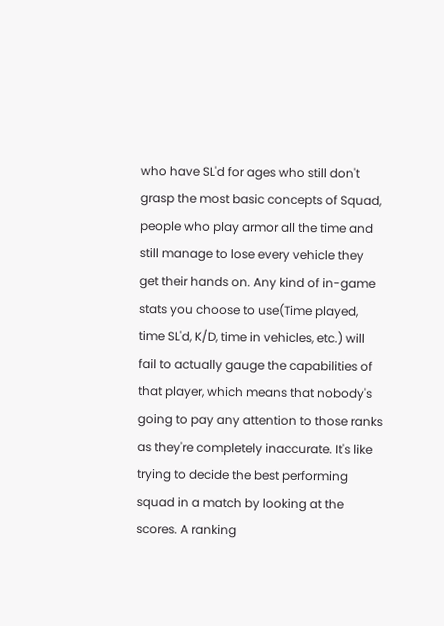who have SL'd for ages who still don't grasp the most basic concepts of Squad, people who play armor all the time and still manage to lose every vehicle they get their hands on. Any kind of in-game stats you choose to use(Time played, time SL'd, K/D, time in vehicles, etc.) will fail to actually gauge the capabilities of that player, which means that nobody's going to pay any attention to those ranks as they're completely inaccurate. It's like trying to decide the best performing squad in a match by looking at the scores. A ranking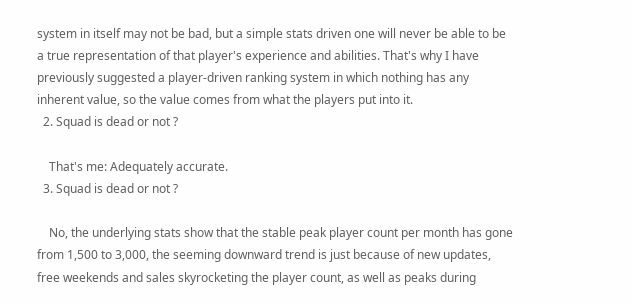system in itself may not be bad, but a simple stats driven one will never be able to be a true representation of that player's experience and abilities. That's why I have previously suggested a player-driven ranking system in which nothing has any inherent value, so the value comes from what the players put into it.
  2. Squad is dead or not ?

    That's me: Adequately accurate.
  3. Squad is dead or not ?

    No, the underlying stats show that the stable peak player count per month has gone from 1,500 to 3,000, the seeming downward trend is just because of new updates, free weekends and sales skyrocketing the player count, as well as peaks during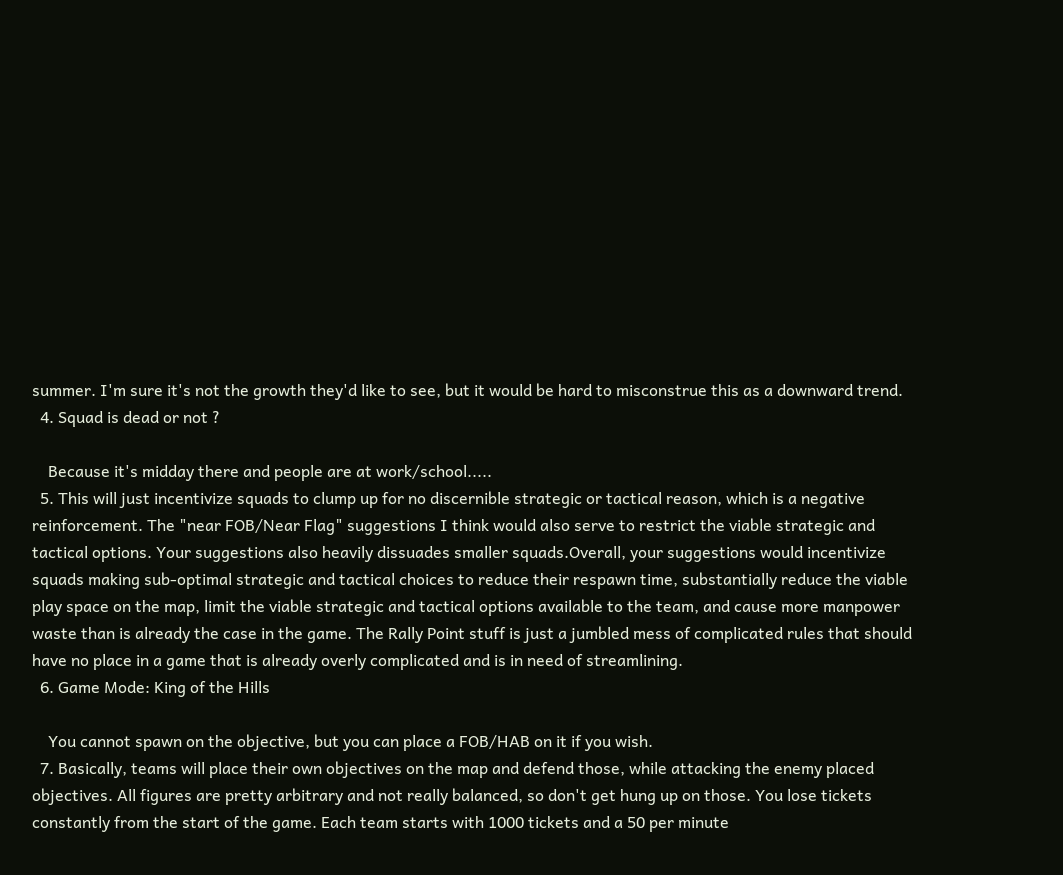summer. I'm sure it's not the growth they'd like to see, but it would be hard to misconstrue this as a downward trend.
  4. Squad is dead or not ?

    Because it's midday there and people are at work/school.....
  5. This will just incentivize squads to clump up for no discernible strategic or tactical reason, which is a negative reinforcement. The "near FOB/Near Flag" suggestions I think would also serve to restrict the viable strategic and tactical options. Your suggestions also heavily dissuades smaller squads.Overall, your suggestions would incentivize squads making sub-optimal strategic and tactical choices to reduce their respawn time, substantially reduce the viable play space on the map, limit the viable strategic and tactical options available to the team, and cause more manpower waste than is already the case in the game. The Rally Point stuff is just a jumbled mess of complicated rules that should have no place in a game that is already overly complicated and is in need of streamlining.
  6. Game Mode: King of the Hills

    You cannot spawn on the objective, but you can place a FOB/HAB on it if you wish.
  7. Basically, teams will place their own objectives on the map and defend those, while attacking the enemy placed objectives. All figures are pretty arbitrary and not really balanced, so don't get hung up on those. You lose tickets constantly from the start of the game. Each team starts with 1000 tickets and a 50 per minute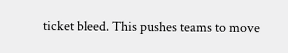ticket bleed. This pushes teams to move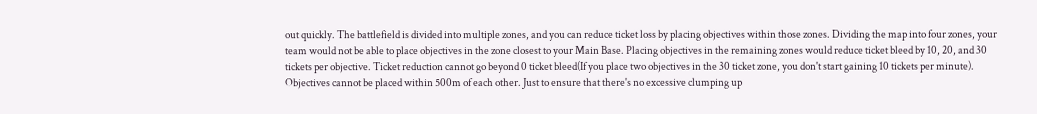out quickly. The battlefield is divided into multiple zones, and you can reduce ticket loss by placing objectives within those zones. Dividing the map into four zones, your team would not be able to place objectives in the zone closest to your Main Base. Placing objectives in the remaining zones would reduce ticket bleed by 10, 20, and 30 tickets per objective. Ticket reduction cannot go beyond 0 ticket bleed(If you place two objectives in the 30 ticket zone, you don't start gaining 10 tickets per minute). Objectives cannot be placed within 500m of each other. Just to ensure that there's no excessive clumping up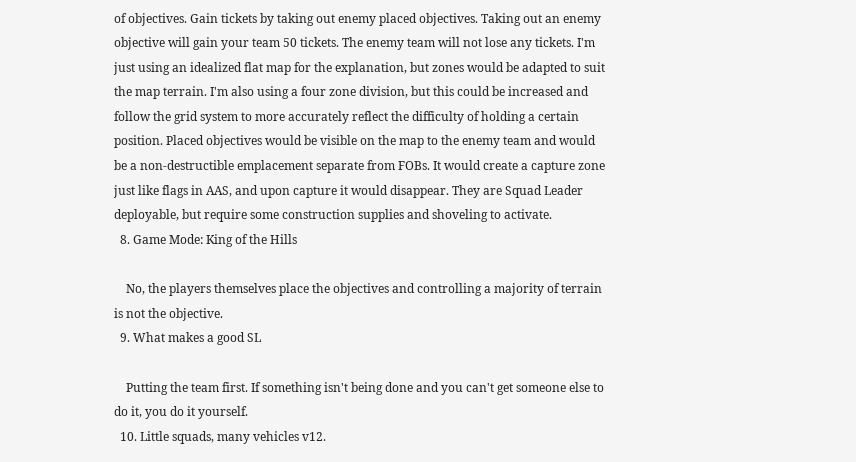of objectives. Gain tickets by taking out enemy placed objectives. Taking out an enemy objective will gain your team 50 tickets. The enemy team will not lose any tickets. I'm just using an idealized flat map for the explanation, but zones would be adapted to suit the map terrain. I'm also using a four zone division, but this could be increased and follow the grid system to more accurately reflect the difficulty of holding a certain position. Placed objectives would be visible on the map to the enemy team and would be a non-destructible emplacement separate from FOBs. It would create a capture zone just like flags in AAS, and upon capture it would disappear. They are Squad Leader deployable, but require some construction supplies and shoveling to activate.
  8. Game Mode: King of the Hills

    No, the players themselves place the objectives and controlling a majority of terrain is not the objective.
  9. What makes a good SL

    Putting the team first. If something isn't being done and you can't get someone else to do it, you do it yourself.
  10. Little squads, many vehicles v12.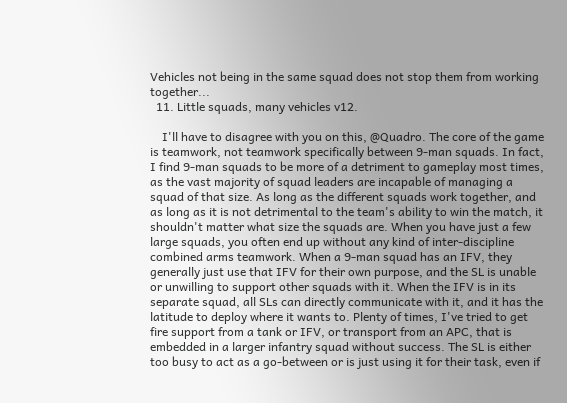Vehicles not being in the same squad does not stop them from working together...
  11. Little squads, many vehicles v12.

    I'll have to disagree with you on this, @Quadro. The core of the game is teamwork, not teamwork specifically between 9-man squads. In fact, I find 9-man squads to be more of a detriment to gameplay most times, as the vast majority of squad leaders are incapable of managing a squad of that size. As long as the different squads work together, and as long as it is not detrimental to the team's ability to win the match, it shouldn't matter what size the squads are. When you have just a few large squads, you often end up without any kind of inter-discipline combined arms teamwork. When a 9-man squad has an IFV, they generally just use that IFV for their own purpose, and the SL is unable or unwilling to support other squads with it. When the IFV is in its separate squad, all SLs can directly communicate with it, and it has the latitude to deploy where it wants to. Plenty of times, I've tried to get fire support from a tank or IFV, or transport from an APC, that is embedded in a larger infantry squad without success. The SL is either too busy to act as a go-between or is just using it for their task, even if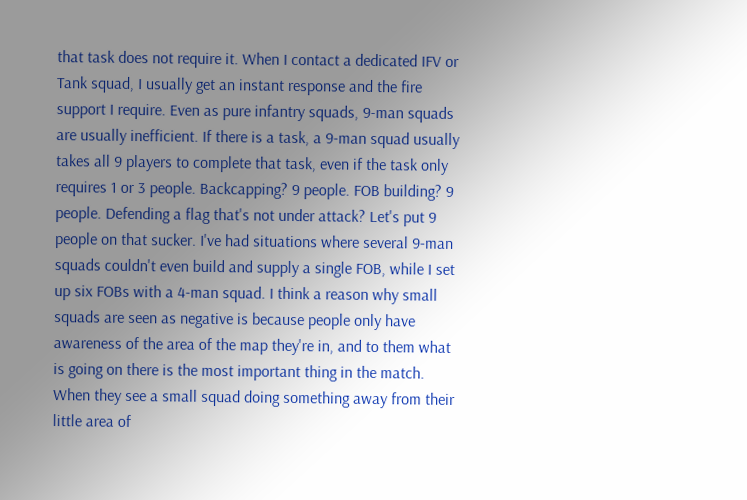that task does not require it. When I contact a dedicated IFV or Tank squad, I usually get an instant response and the fire support I require. Even as pure infantry squads, 9-man squads are usually inefficient. If there is a task, a 9-man squad usually takes all 9 players to complete that task, even if the task only requires 1 or 3 people. Backcapping? 9 people. FOB building? 9 people. Defending a flag that's not under attack? Let's put 9 people on that sucker. I've had situations where several 9-man squads couldn't even build and supply a single FOB, while I set up six FOBs with a 4-man squad. I think a reason why small squads are seen as negative is because people only have awareness of the area of the map they're in, and to them what is going on there is the most important thing in the match. When they see a small squad doing something away from their little area of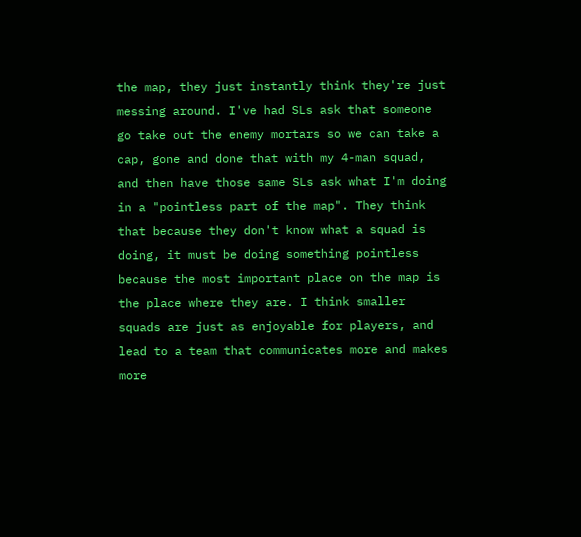the map, they just instantly think they're just messing around. I've had SLs ask that someone go take out the enemy mortars so we can take a cap, gone and done that with my 4-man squad, and then have those same SLs ask what I'm doing in a "pointless part of the map". They think that because they don't know what a squad is doing, it must be doing something pointless because the most important place on the map is the place where they are. I think smaller squads are just as enjoyable for players, and lead to a team that communicates more and makes more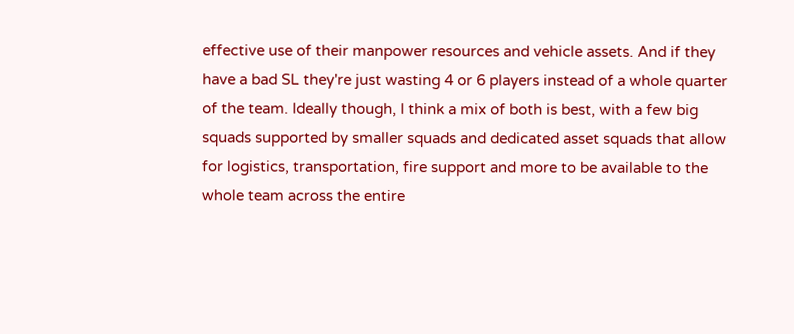effective use of their manpower resources and vehicle assets. And if they have a bad SL they're just wasting 4 or 6 players instead of a whole quarter of the team. Ideally though, I think a mix of both is best, with a few big squads supported by smaller squads and dedicated asset squads that allow for logistics, transportation, fire support and more to be available to the whole team across the entire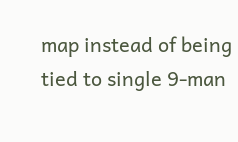map instead of being tied to single 9-man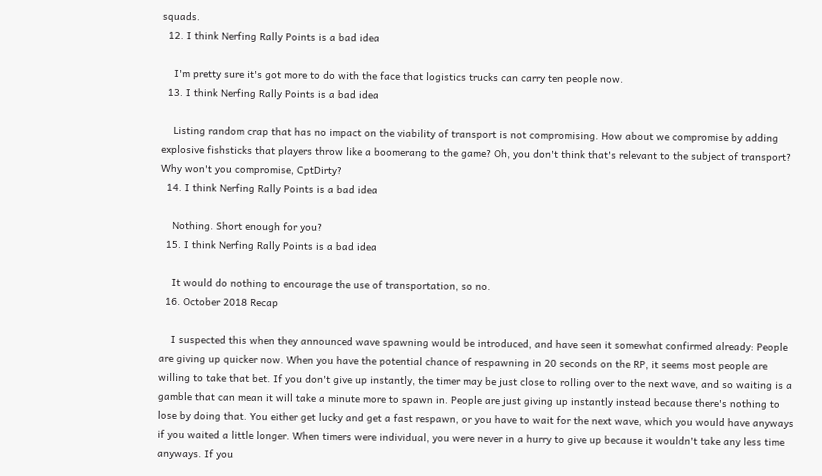squads.
  12. I think Nerfing Rally Points is a bad idea

    I'm pretty sure it's got more to do with the face that logistics trucks can carry ten people now.
  13. I think Nerfing Rally Points is a bad idea

    Listing random crap that has no impact on the viability of transport is not compromising. How about we compromise by adding explosive fishsticks that players throw like a boomerang to the game? Oh, you don't think that's relevant to the subject of transport? Why won't you compromise, CptDirty?
  14. I think Nerfing Rally Points is a bad idea

    Nothing. Short enough for you?
  15. I think Nerfing Rally Points is a bad idea

    It would do nothing to encourage the use of transportation, so no.
  16. October 2018 Recap

    I suspected this when they announced wave spawning would be introduced, and have seen it somewhat confirmed already: People are giving up quicker now. When you have the potential chance of respawning in 20 seconds on the RP, it seems most people are willing to take that bet. If you don't give up instantly, the timer may be just close to rolling over to the next wave, and so waiting is a gamble that can mean it will take a minute more to spawn in. People are just giving up instantly instead because there's nothing to lose by doing that. You either get lucky and get a fast respawn, or you have to wait for the next wave, which you would have anyways if you waited a little longer. When timers were individual, you were never in a hurry to give up because it wouldn't take any less time anyways. If you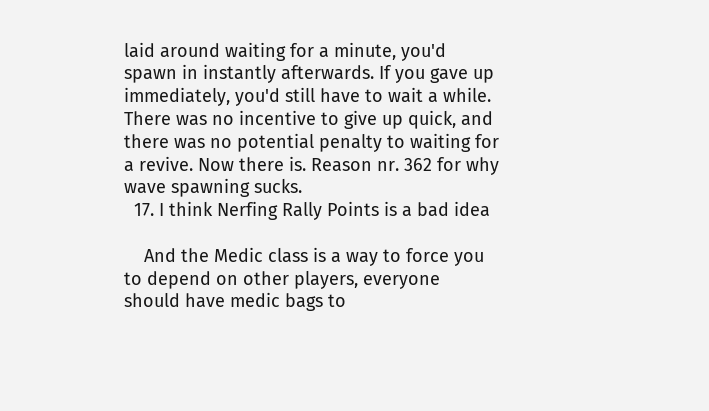laid around waiting for a minute, you'd spawn in instantly afterwards. If you gave up immediately, you'd still have to wait a while. There was no incentive to give up quick, and there was no potential penalty to waiting for a revive. Now there is. Reason nr. 362 for why wave spawning sucks.
  17. I think Nerfing Rally Points is a bad idea

    And the Medic class is a way to force you to depend on other players, everyone should have medic bags to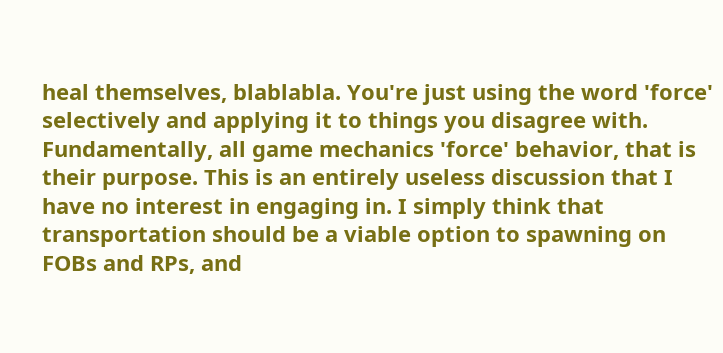heal themselves, blablabla. You're just using the word 'force' selectively and applying it to things you disagree with. Fundamentally, all game mechanics 'force' behavior, that is their purpose. This is an entirely useless discussion that I have no interest in engaging in. I simply think that transportation should be a viable option to spawning on FOBs and RPs, and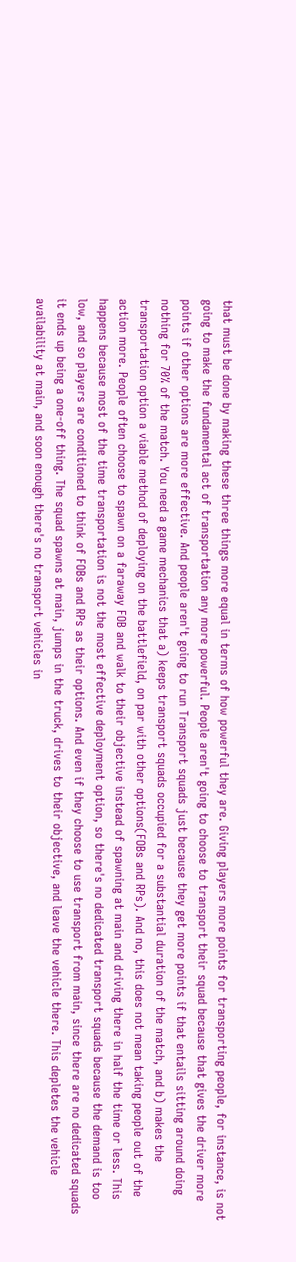that must be done by making these three things more equal in terms of how powerful they are. Giving players more points for transporting people, for instance, is not going to make the fundamental act of transportation any more powerful. People aren't going to choose to transport their squad because that gives the driver more points if other options are more effective. And people aren't going to run Transport squads just because they get more points if that entails sitting around doing nothing for 70% of the match. You need a game mechanics that a) keeps transport squads occupied for a substantial duration of the match, and b) makes the transportation option a viable method of deploying on the battlefield, on par with other options(FOBs and RPs). And no, this does not mean taking people out of the action more. People often choose to spawn on a faraway FOB and walk to their objective instead of spawning at main and driving there in half the time or less. This happens because most of the time transportation is not the most effective deployment option, so there's no dedicated transport squads because the demand is too low, and so players are conditioned to think of FOBs and RPs as their options. And even if they choose to use transport from main, since there are no dedicated squads it ends up being a one-off thing. The squad spawns at main, jumps in the truck, drives to their objective, and leave the vehicle there. This depletes the vehicle availability at main, and soon enough there's no transport vehicles in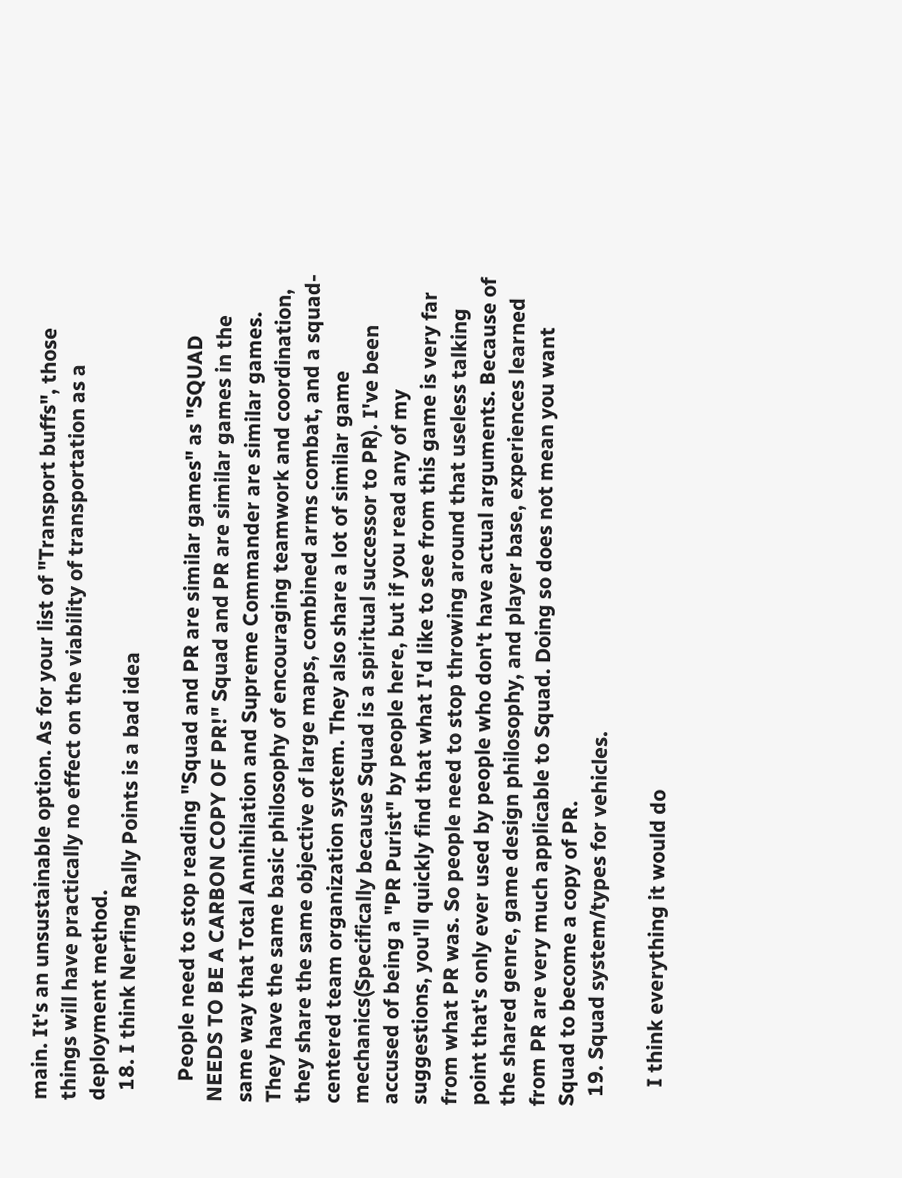main. It's an unsustainable option. As for your list of "Transport buffs", those things will have practically no effect on the viability of transportation as a deployment method.
  18. I think Nerfing Rally Points is a bad idea

    People need to stop reading "Squad and PR are similar games" as "SQUAD NEEDS TO BE A CARBON COPY OF PR!" Squad and PR are similar games in the same way that Total Annihilation and Supreme Commander are similar games. They have the same basic philosophy of encouraging teamwork and coordination, they share the same objective of large maps, combined arms combat, and a squad-centered team organization system. They also share a lot of similar game mechanics(Specifically because Squad is a spiritual successor to PR). I've been accused of being a "PR Purist" by people here, but if you read any of my suggestions, you'll quickly find that what I'd like to see from this game is very far from what PR was. So people need to stop throwing around that useless talking point that's only ever used by people who don't have actual arguments. Because of the shared genre, game design philosophy, and player base, experiences learned from PR are very much applicable to Squad. Doing so does not mean you want Squad to become a copy of PR.
  19. Squad system/types for vehicles.

    I think everything it would do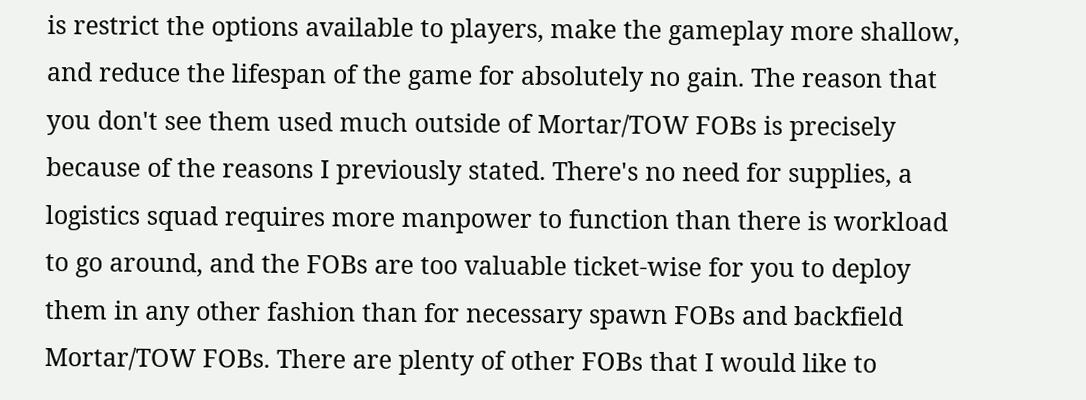is restrict the options available to players, make the gameplay more shallow, and reduce the lifespan of the game for absolutely no gain. The reason that you don't see them used much outside of Mortar/TOW FOBs is precisely because of the reasons I previously stated. There's no need for supplies, a logistics squad requires more manpower to function than there is workload to go around, and the FOBs are too valuable ticket-wise for you to deploy them in any other fashion than for necessary spawn FOBs and backfield Mortar/TOW FOBs. There are plenty of other FOBs that I would like to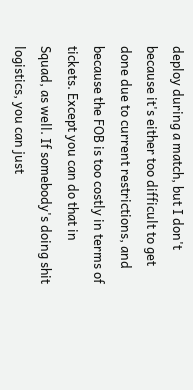deploy during a match, but I don't because it's either too difficult to get done due to current restrictions, and because the FOB is too costly in terms of tickets. Except you can do that in Squad, as well. If somebody's doing shit logistics, you can just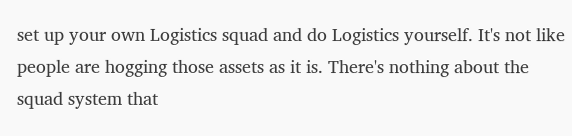set up your own Logistics squad and do Logistics yourself. It's not like people are hogging those assets as it is. There's nothing about the squad system that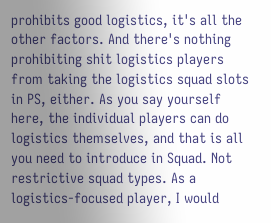prohibits good logistics, it's all the other factors. And there's nothing prohibiting shit logistics players from taking the logistics squad slots in PS, either. As you say yourself here, the individual players can do logistics themselves, and that is all you need to introduce in Squad. Not restrictive squad types. As a logistics-focused player, I would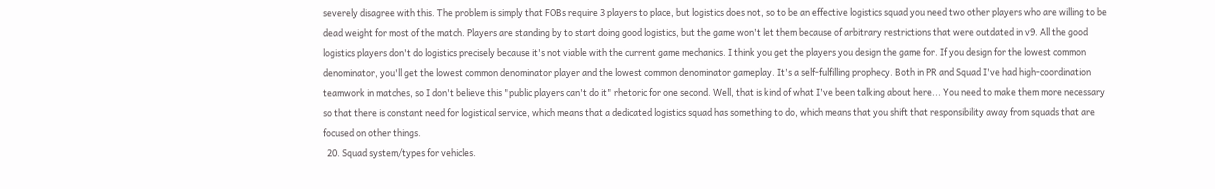severely disagree with this. The problem is simply that FOBs require 3 players to place, but logistics does not, so to be an effective logistics squad you need two other players who are willing to be dead weight for most of the match. Players are standing by to start doing good logistics, but the game won't let them because of arbitrary restrictions that were outdated in v9. All the good logistics players don't do logistics precisely because it's not viable with the current game mechanics. I think you get the players you design the game for. If you design for the lowest common denominator, you'll get the lowest common denominator player and the lowest common denominator gameplay. It's a self-fulfilling prophecy. Both in PR and Squad I've had high-coordination teamwork in matches, so I don't believe this "public players can't do it" rhetoric for one second. Well, that is kind of what I've been talking about here... You need to make them more necessary so that there is constant need for logistical service, which means that a dedicated logistics squad has something to do, which means that you shift that responsibility away from squads that are focused on other things.
  20. Squad system/types for vehicles.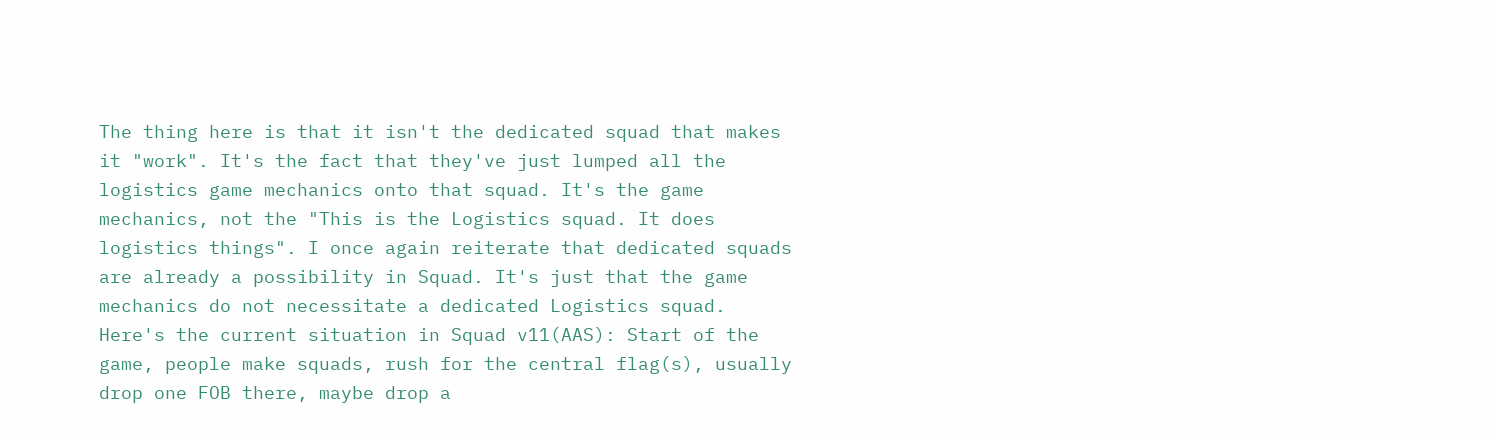The thing here is that it isn't the dedicated squad that makes it "work". It's the fact that they've just lumped all the logistics game mechanics onto that squad. It's the game mechanics, not the "This is the Logistics squad. It does logistics things". I once again reiterate that dedicated squads are already a possibility in Squad. It's just that the game mechanics do not necessitate a dedicated Logistics squad. Here's the current situation in Squad v11(AAS): Start of the game, people make squads, rush for the central flag(s), usually drop one FOB there, maybe drop a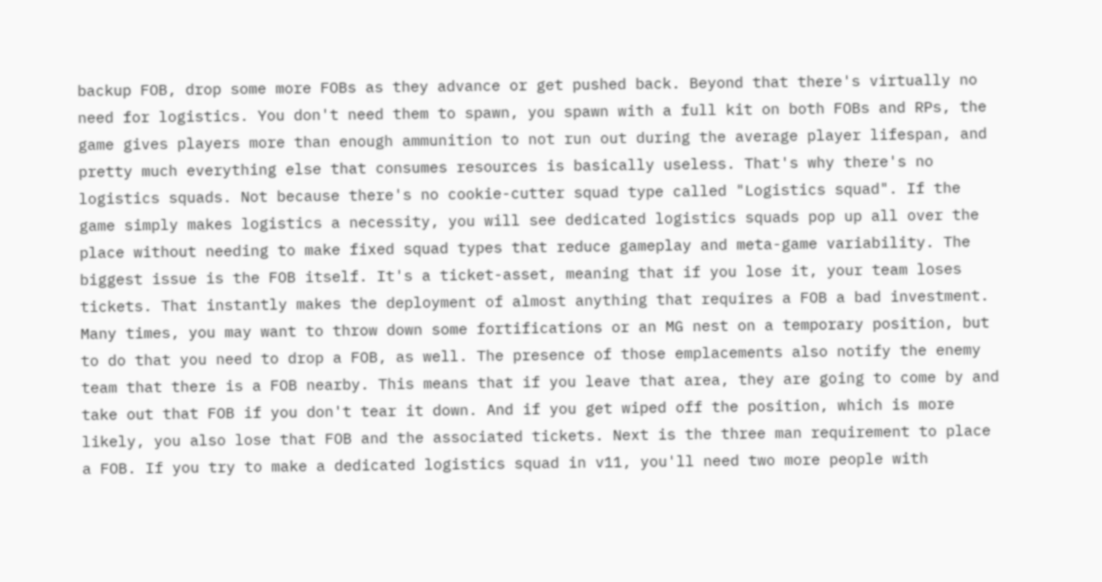backup FOB, drop some more FOBs as they advance or get pushed back. Beyond that there's virtually no need for logistics. You don't need them to spawn, you spawn with a full kit on both FOBs and RPs, the game gives players more than enough ammunition to not run out during the average player lifespan, and pretty much everything else that consumes resources is basically useless. That's why there's no logistics squads. Not because there's no cookie-cutter squad type called "Logistics squad". If the game simply makes logistics a necessity, you will see dedicated logistics squads pop up all over the place without needing to make fixed squad types that reduce gameplay and meta-game variability. The biggest issue is the FOB itself. It's a ticket-asset, meaning that if you lose it, your team loses tickets. That instantly makes the deployment of almost anything that requires a FOB a bad investment. Many times, you may want to throw down some fortifications or an MG nest on a temporary position, but to do that you need to drop a FOB, as well. The presence of those emplacements also notify the enemy team that there is a FOB nearby. This means that if you leave that area, they are going to come by and take out that FOB if you don't tear it down. And if you get wiped off the position, which is more likely, you also lose that FOB and the associated tickets. Next is the three man requirement to place a FOB. If you try to make a dedicated logistics squad in v11, you'll need two more people with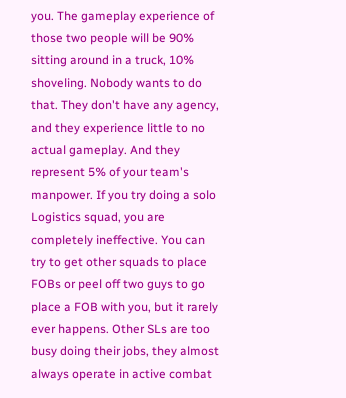you. The gameplay experience of those two people will be 90% sitting around in a truck, 10% shoveling. Nobody wants to do that. They don't have any agency, and they experience little to no actual gameplay. And they represent 5% of your team's manpower. If you try doing a solo Logistics squad, you are completely ineffective. You can try to get other squads to place FOBs or peel off two guys to go place a FOB with you, but it rarely ever happens. Other SLs are too busy doing their jobs, they almost always operate in active combat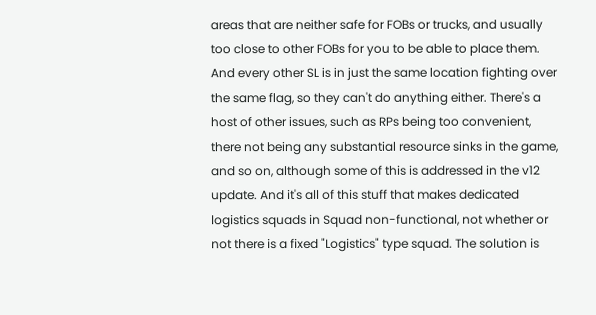areas that are neither safe for FOBs or trucks, and usually too close to other FOBs for you to be able to place them. And every other SL is in just the same location fighting over the same flag, so they can't do anything either. There's a host of other issues, such as RPs being too convenient, there not being any substantial resource sinks in the game, and so on, although some of this is addressed in the v12 update. And it's all of this stuff that makes dedicated logistics squads in Squad non-functional, not whether or not there is a fixed "Logistics" type squad. The solution is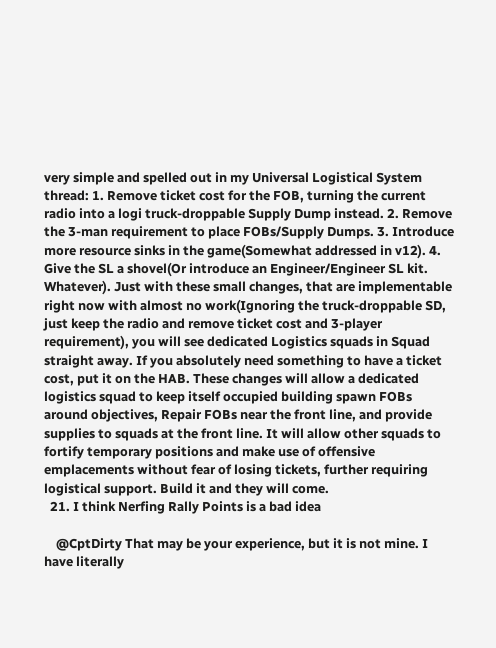very simple and spelled out in my Universal Logistical System thread: 1. Remove ticket cost for the FOB, turning the current radio into a logi truck-droppable Supply Dump instead. 2. Remove the 3-man requirement to place FOBs/Supply Dumps. 3. Introduce more resource sinks in the game(Somewhat addressed in v12). 4. Give the SL a shovel(Or introduce an Engineer/Engineer SL kit. Whatever). Just with these small changes, that are implementable right now with almost no work(Ignoring the truck-droppable SD, just keep the radio and remove ticket cost and 3-player requirement), you will see dedicated Logistics squads in Squad straight away. If you absolutely need something to have a ticket cost, put it on the HAB. These changes will allow a dedicated logistics squad to keep itself occupied building spawn FOBs around objectives, Repair FOBs near the front line, and provide supplies to squads at the front line. It will allow other squads to fortify temporary positions and make use of offensive emplacements without fear of losing tickets, further requiring logistical support. Build it and they will come.
  21. I think Nerfing Rally Points is a bad idea

    @CptDirty That may be your experience, but it is not mine. I have literally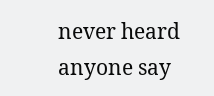never heard anyone say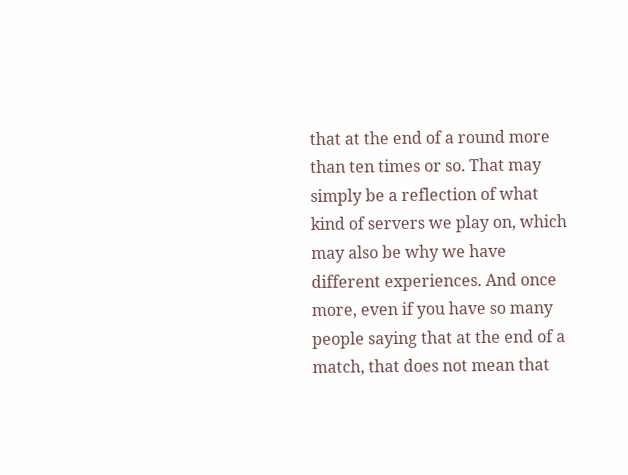that at the end of a round more than ten times or so. That may simply be a reflection of what kind of servers we play on, which may also be why we have different experiences. And once more, even if you have so many people saying that at the end of a match, that does not mean that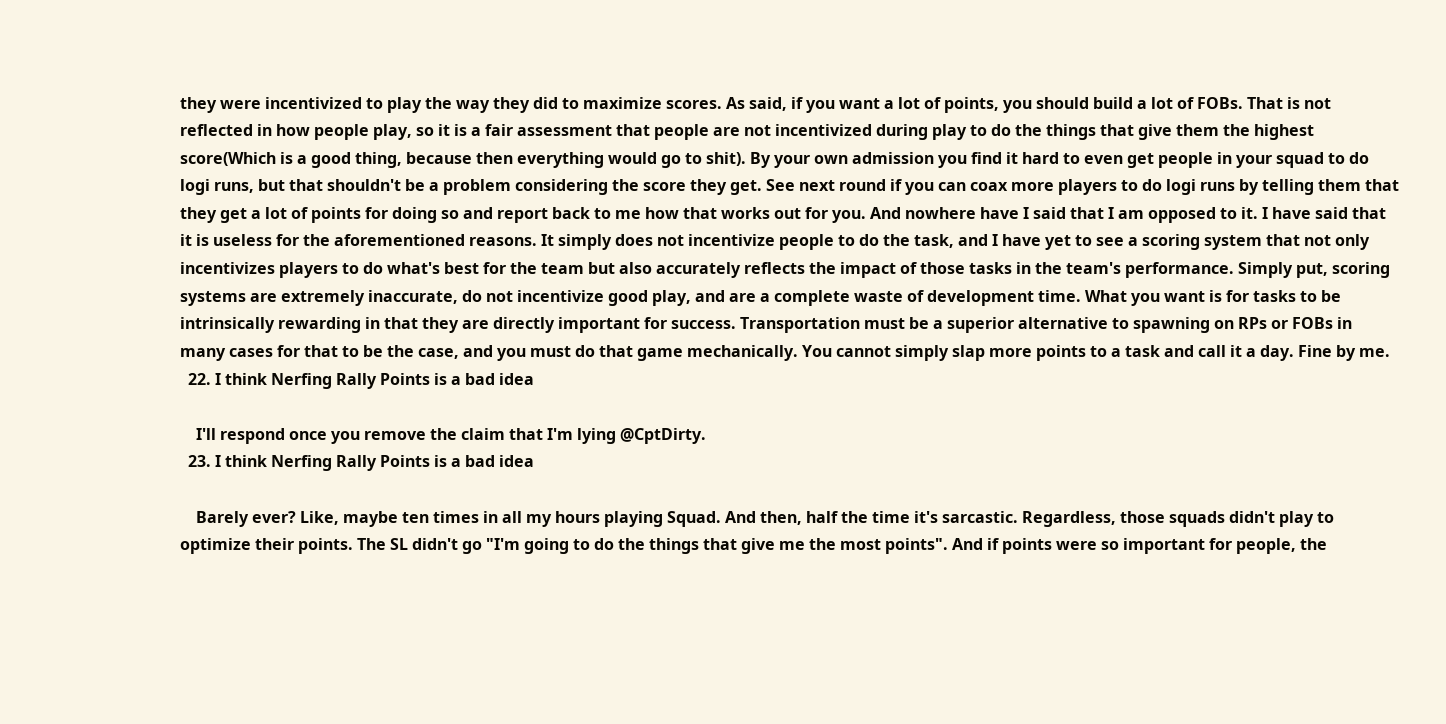they were incentivized to play the way they did to maximize scores. As said, if you want a lot of points, you should build a lot of FOBs. That is not reflected in how people play, so it is a fair assessment that people are not incentivized during play to do the things that give them the highest score(Which is a good thing, because then everything would go to shit). By your own admission you find it hard to even get people in your squad to do logi runs, but that shouldn't be a problem considering the score they get. See next round if you can coax more players to do logi runs by telling them that they get a lot of points for doing so and report back to me how that works out for you. And nowhere have I said that I am opposed to it. I have said that it is useless for the aforementioned reasons. It simply does not incentivize people to do the task, and I have yet to see a scoring system that not only incentivizes players to do what's best for the team but also accurately reflects the impact of those tasks in the team's performance. Simply put, scoring systems are extremely inaccurate, do not incentivize good play, and are a complete waste of development time. What you want is for tasks to be intrinsically rewarding in that they are directly important for success. Transportation must be a superior alternative to spawning on RPs or FOBs in many cases for that to be the case, and you must do that game mechanically. You cannot simply slap more points to a task and call it a day. Fine by me.
  22. I think Nerfing Rally Points is a bad idea

    I'll respond once you remove the claim that I'm lying @CptDirty.
  23. I think Nerfing Rally Points is a bad idea

    Barely ever? Like, maybe ten times in all my hours playing Squad. And then, half the time it's sarcastic. Regardless, those squads didn't play to optimize their points. The SL didn't go "I'm going to do the things that give me the most points". And if points were so important for people, the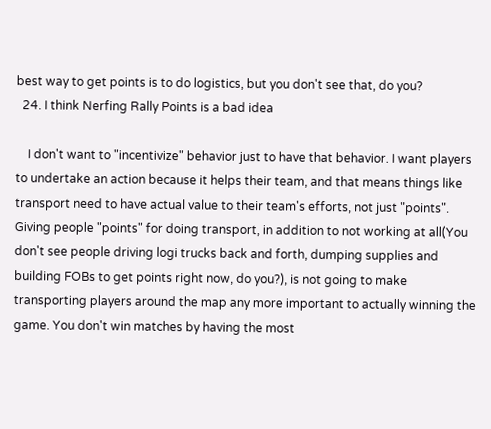best way to get points is to do logistics, but you don't see that, do you?
  24. I think Nerfing Rally Points is a bad idea

    I don't want to "incentivize" behavior just to have that behavior. I want players to undertake an action because it helps their team, and that means things like transport need to have actual value to their team's efforts, not just "points". Giving people "points" for doing transport, in addition to not working at all(You don't see people driving logi trucks back and forth, dumping supplies and building FOBs to get points right now, do you?), is not going to make transporting players around the map any more important to actually winning the game. You don't win matches by having the most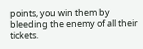points, you win them by bleeding the enemy of all their tickets.